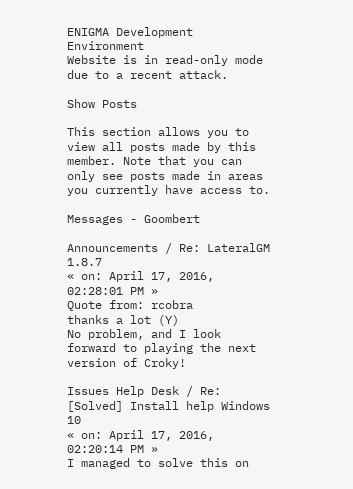ENIGMA Development Environment
Website is in read-only mode due to a recent attack.

Show Posts

This section allows you to view all posts made by this member. Note that you can only see posts made in areas you currently have access to.

Messages - Goombert

Announcements / Re: LateralGM 1.8.7
« on: April 17, 2016, 02:28:01 PM »
Quote from: rcobra
thanks a lot (Y)
No problem, and I look forward to playing the next version of Croky!

Issues Help Desk / Re: [Solved] Install help Windows 10
« on: April 17, 2016, 02:20:14 PM »
I managed to solve this on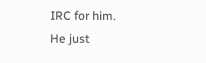IRC for him. He just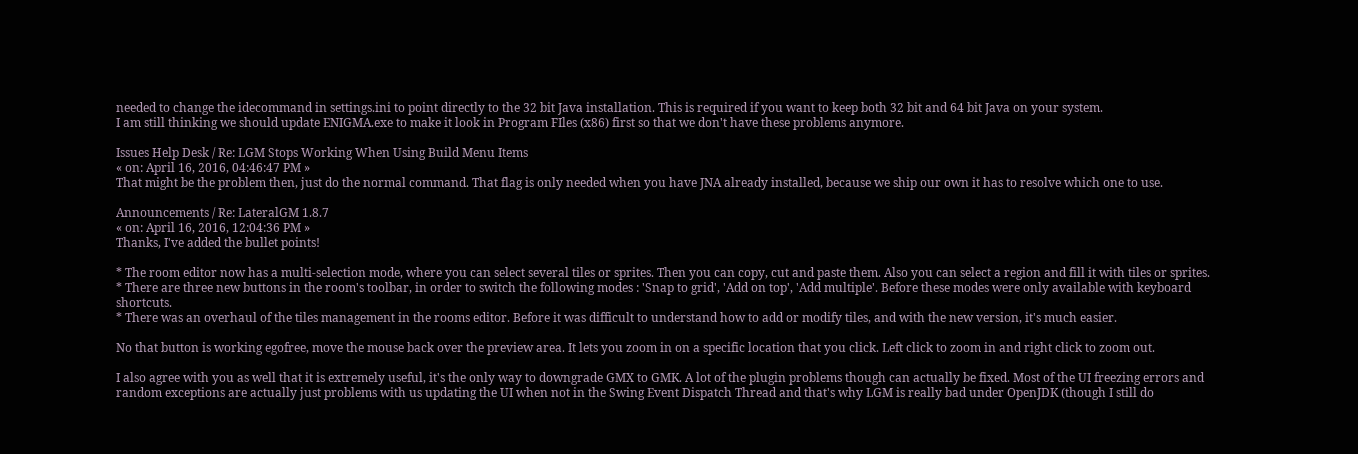needed to change the idecommand in settings.ini to point directly to the 32 bit Java installation. This is required if you want to keep both 32 bit and 64 bit Java on your system.
I am still thinking we should update ENIGMA.exe to make it look in Program FIles (x86) first so that we don't have these problems anymore.

Issues Help Desk / Re: LGM Stops Working When Using Build Menu Items
« on: April 16, 2016, 04:46:47 PM »
That might be the problem then, just do the normal command. That flag is only needed when you have JNA already installed, because we ship our own it has to resolve which one to use.

Announcements / Re: LateralGM 1.8.7
« on: April 16, 2016, 12:04:36 PM »
Thanks, I've added the bullet points!

* The room editor now has a multi-selection mode, where you can select several tiles or sprites. Then you can copy, cut and paste them. Also you can select a region and fill it with tiles or sprites.
* There are three new buttons in the room's toolbar, in order to switch the following modes : 'Snap to grid', 'Add on top', 'Add multiple'. Before these modes were only available with keyboard shortcuts.
* There was an overhaul of the tiles management in the rooms editor. Before it was difficult to understand how to add or modify tiles, and with the new version, it's much easier.

No that button is working egofree, move the mouse back over the preview area. It lets you zoom in on a specific location that you click. Left click to zoom in and right click to zoom out.

I also agree with you as well that it is extremely useful, it's the only way to downgrade GMX to GMK. A lot of the plugin problems though can actually be fixed. Most of the UI freezing errors and random exceptions are actually just problems with us updating the UI when not in the Swing Event Dispatch Thread and that's why LGM is really bad under OpenJDK (though I still do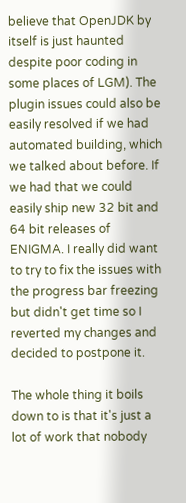believe that OpenJDK by itself is just haunted despite poor coding in some places of LGM). The plugin issues could also be easily resolved if we had automated building, which we talked about before. If we had that we could easily ship new 32 bit and 64 bit releases of ENIGMA. I really did want to try to fix the issues with the progress bar freezing but didn't get time so I reverted my changes and decided to postpone it.

The whole thing it boils down to is that it's just a lot of work that nobody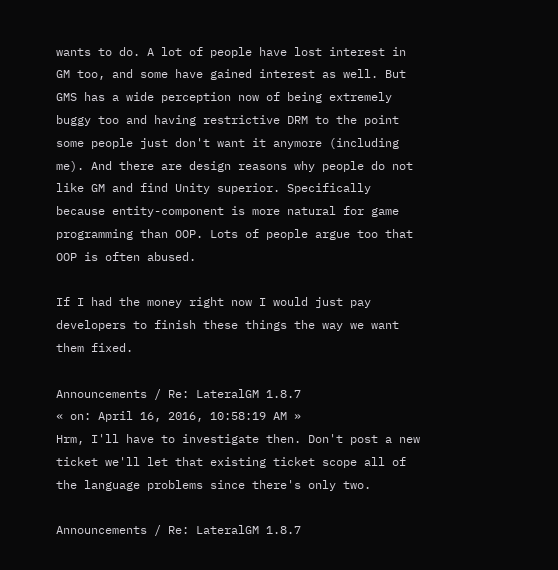wants to do. A lot of people have lost interest in GM too, and some have gained interest as well. But GMS has a wide perception now of being extremely buggy too and having restrictive DRM to the point some people just don't want it anymore (including me). And there are design reasons why people do not like GM and find Unity superior. Specifically because entity-component is more natural for game programming than OOP. Lots of people argue too that OOP is often abused.

If I had the money right now I would just pay developers to finish these things the way we want them fixed.

Announcements / Re: LateralGM 1.8.7
« on: April 16, 2016, 10:58:19 AM »
Hrm, I'll have to investigate then. Don't post a new ticket we'll let that existing ticket scope all of the language problems since there's only two.

Announcements / Re: LateralGM 1.8.7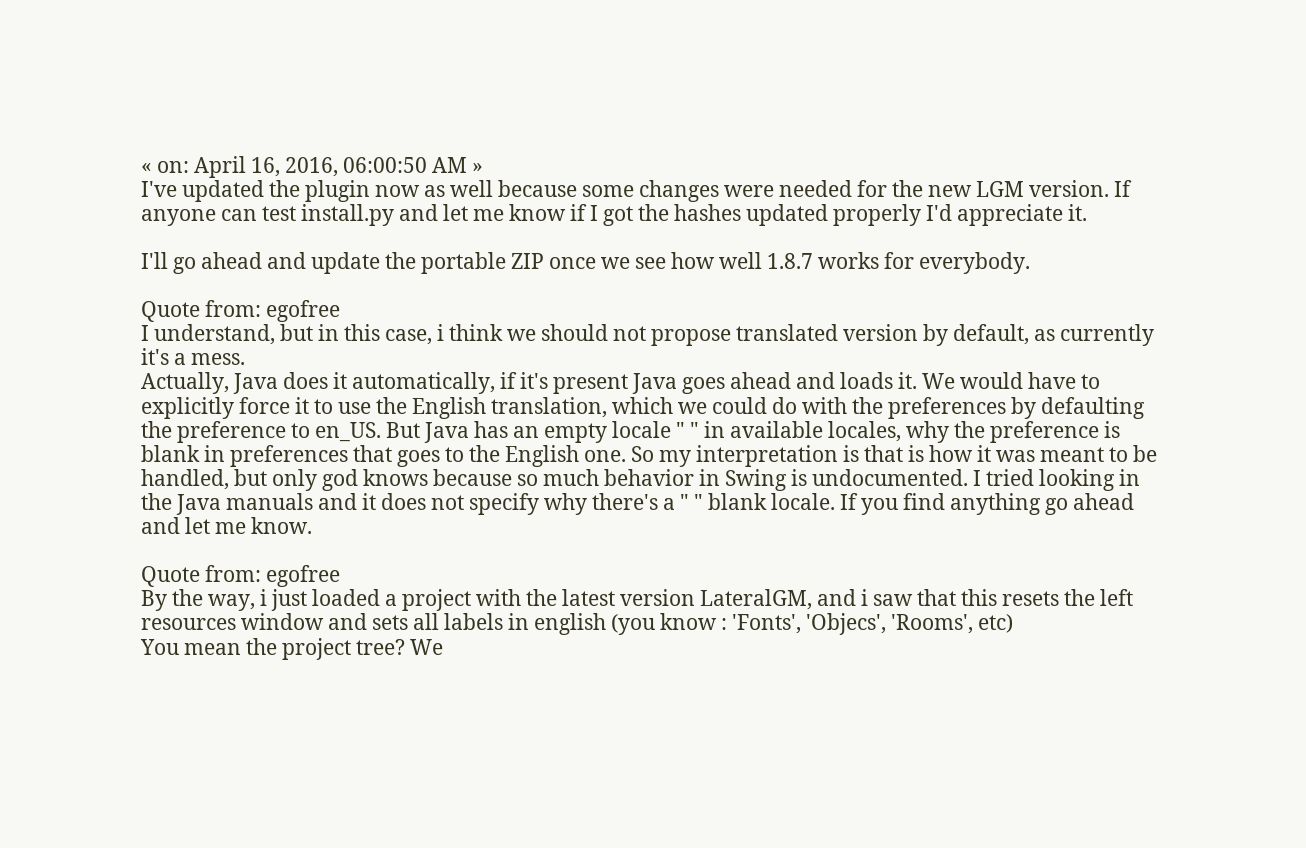« on: April 16, 2016, 06:00:50 AM »
I've updated the plugin now as well because some changes were needed for the new LGM version. If anyone can test install.py and let me know if I got the hashes updated properly I'd appreciate it.

I'll go ahead and update the portable ZIP once we see how well 1.8.7 works for everybody.

Quote from: egofree
I understand, but in this case, i think we should not propose translated version by default, as currently it's a mess.
Actually, Java does it automatically, if it's present Java goes ahead and loads it. We would have to explicitly force it to use the English translation, which we could do with the preferences by defaulting the preference to en_US. But Java has an empty locale " " in available locales, why the preference is blank in preferences that goes to the English one. So my interpretation is that is how it was meant to be handled, but only god knows because so much behavior in Swing is undocumented. I tried looking in the Java manuals and it does not specify why there's a " " blank locale. If you find anything go ahead and let me know.

Quote from: egofree
By the way, i just loaded a project with the latest version LateralGM, and i saw that this resets the left resources window and sets all labels in english (you know : 'Fonts', 'Objecs', 'Rooms', etc)
You mean the project tree? We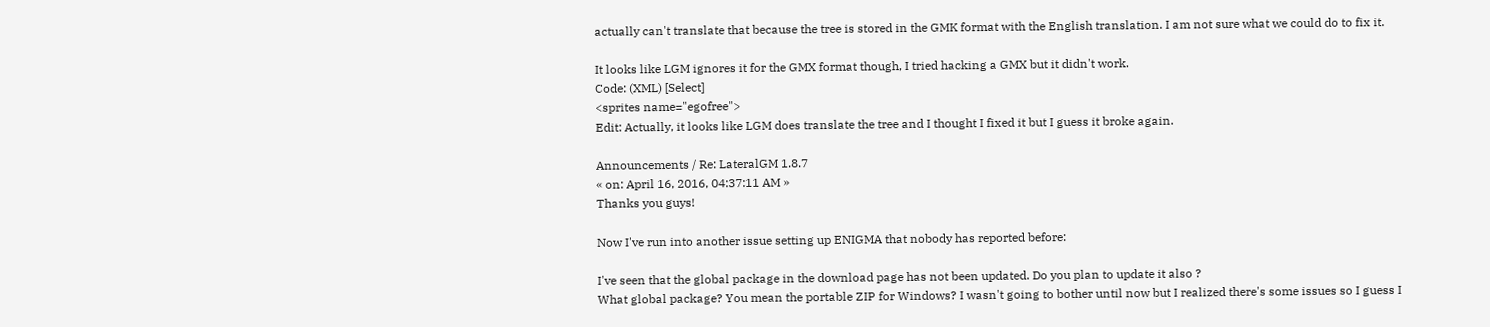actually can't translate that because the tree is stored in the GMK format with the English translation. I am not sure what we could do to fix it.

It looks like LGM ignores it for the GMX format though, I tried hacking a GMX but it didn't work.
Code: (XML) [Select]
<sprites name="egofree">
Edit: Actually, it looks like LGM does translate the tree and I thought I fixed it but I guess it broke again.

Announcements / Re: LateralGM 1.8.7
« on: April 16, 2016, 04:37:11 AM »
Thanks you guys!

Now I've run into another issue setting up ENIGMA that nobody has reported before:

I've seen that the global package in the download page has not been updated. Do you plan to update it also ?
What global package? You mean the portable ZIP for Windows? I wasn't going to bother until now but I realized there's some issues so I guess I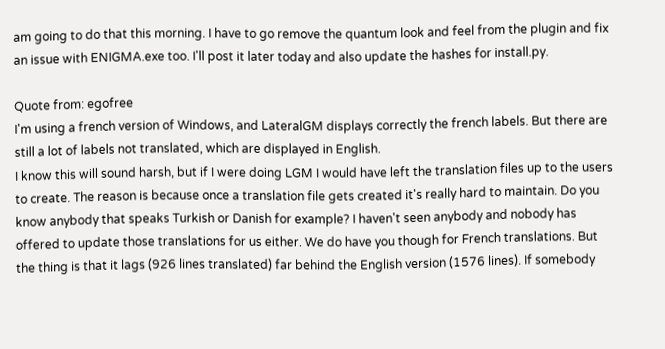am going to do that this morning. I have to go remove the quantum look and feel from the plugin and fix an issue with ENIGMA.exe too. I'll post it later today and also update the hashes for install.py.

Quote from: egofree
I'm using a french version of Windows, and LateralGM displays correctly the french labels. But there are still a lot of labels not translated, which are displayed in English.
I know this will sound harsh, but if I were doing LGM I would have left the translation files up to the users to create. The reason is because once a translation file gets created it's really hard to maintain. Do you know anybody that speaks Turkish or Danish for example? I haven't seen anybody and nobody has offered to update those translations for us either. We do have you though for French translations. But the thing is that it lags (926 lines translated) far behind the English version (1576 lines). If somebody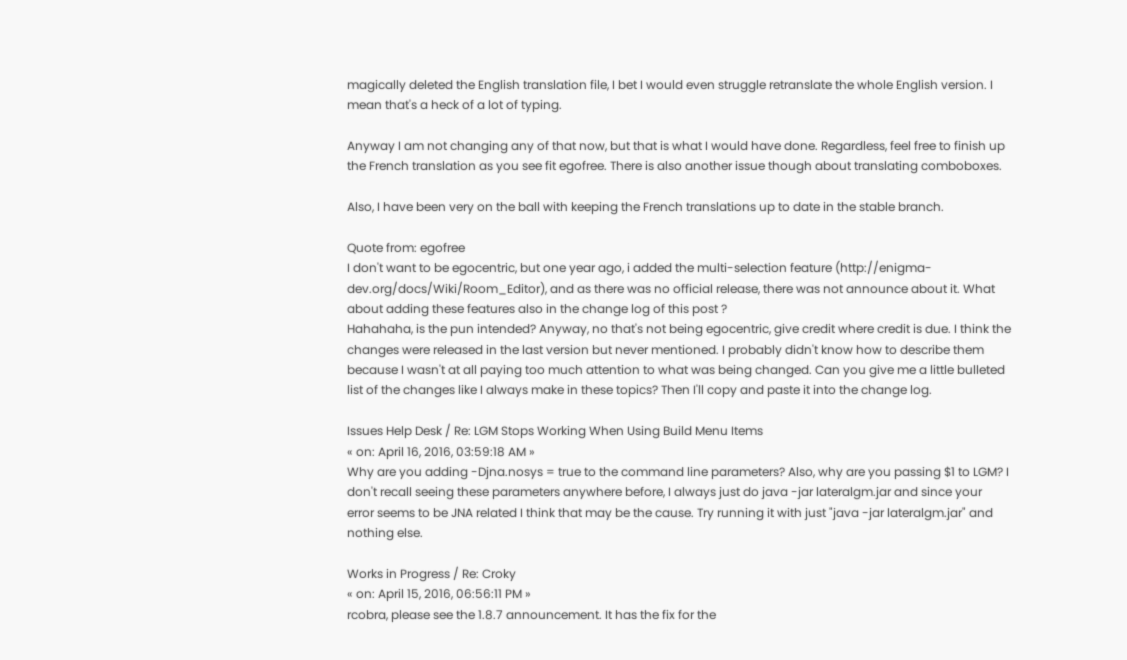magically deleted the English translation file, I bet I would even struggle retranslate the whole English version. I mean that's a heck of a lot of typing.

Anyway I am not changing any of that now, but that is what I would have done. Regardless, feel free to finish up the French translation as you see fit egofree. There is also another issue though about translating comboboxes.

Also, I have been very on the ball with keeping the French translations up to date in the stable branch.

Quote from: egofree
I don't want to be egocentric, but one year ago, i added the multi-selection feature (http://enigma-dev.org/docs/Wiki/Room_Editor), and as there was no official release, there was not announce about it. What about adding these features also in the change log of this post ?
Hahahaha, is the pun intended? Anyway, no that's not being egocentric, give credit where credit is due. I think the changes were released in the last version but never mentioned. I probably didn't know how to describe them because I wasn't at all paying too much attention to what was being changed. Can you give me a little bulleted list of the changes like I always make in these topics? Then I'll copy and paste it into the change log.

Issues Help Desk / Re: LGM Stops Working When Using Build Menu Items
« on: April 16, 2016, 03:59:18 AM »
Why are you adding -Djna.nosys = true to the command line parameters? Also, why are you passing $1 to LGM? I don't recall seeing these parameters anywhere before, I always just do java -jar lateralgm.jar and since your error seems to be JNA related I think that may be the cause. Try running it with just "java -jar lateralgm.jar" and nothing else.

Works in Progress / Re: Croky
« on: April 15, 2016, 06:56:11 PM »
rcobra, please see the 1.8.7 announcement. It has the fix for the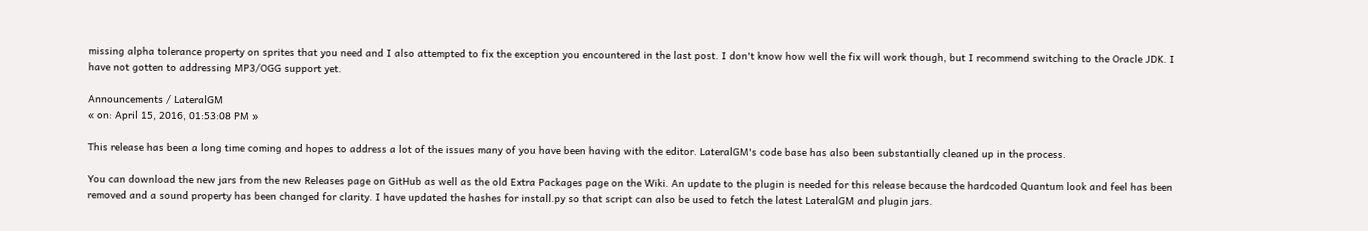missing alpha tolerance property on sprites that you need and I also attempted to fix the exception you encountered in the last post. I don't know how well the fix will work though, but I recommend switching to the Oracle JDK. I have not gotten to addressing MP3/OGG support yet.

Announcements / LateralGM
« on: April 15, 2016, 01:53:08 PM »

This release has been a long time coming and hopes to address a lot of the issues many of you have been having with the editor. LateralGM's code base has also been substantially cleaned up in the process.

You can download the new jars from the new Releases page on GitHub as well as the old Extra Packages page on the Wiki. An update to the plugin is needed for this release because the hardcoded Quantum look and feel has been removed and a sound property has been changed for clarity. I have updated the hashes for install.py so that script can also be used to fetch the latest LateralGM and plugin jars.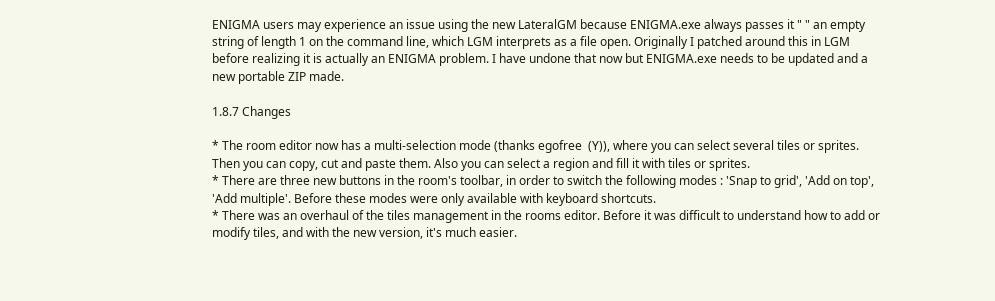ENIGMA users may experience an issue using the new LateralGM because ENIGMA.exe always passes it " " an empty string of length 1 on the command line, which LGM interprets as a file open. Originally I patched around this in LGM before realizing it is actually an ENIGMA problem. I have undone that now but ENIGMA.exe needs to be updated and a new portable ZIP made.

1.8.7 Changes

* The room editor now has a multi-selection mode (thanks egofree  (Y)), where you can select several tiles or sprites. Then you can copy, cut and paste them. Also you can select a region and fill it with tiles or sprites.
* There are three new buttons in the room's toolbar, in order to switch the following modes : 'Snap to grid', 'Add on top', 'Add multiple'. Before these modes were only available with keyboard shortcuts.
* There was an overhaul of the tiles management in the rooms editor. Before it was difficult to understand how to add or modify tiles, and with the new version, it's much easier.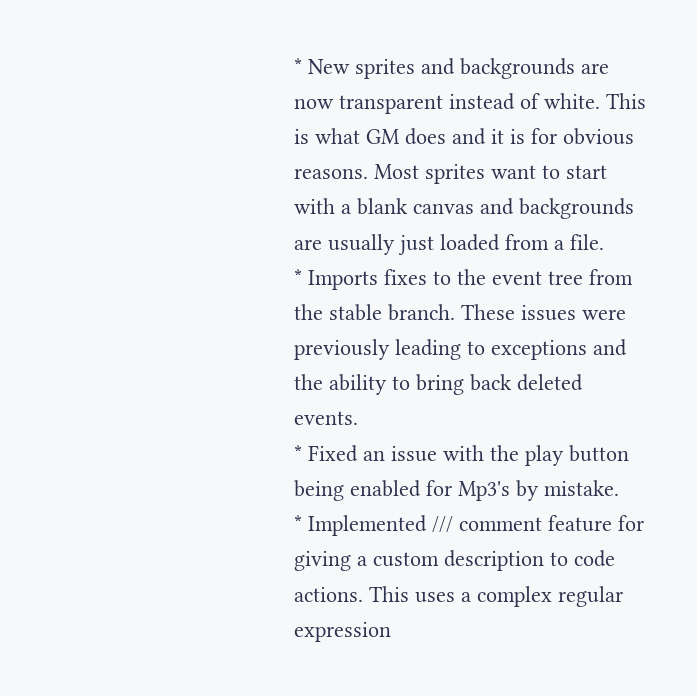* New sprites and backgrounds are now transparent instead of white. This is what GM does and it is for obvious reasons. Most sprites want to start with a blank canvas and backgrounds are usually just loaded from a file.
* Imports fixes to the event tree from the stable branch. These issues were previously leading to exceptions and the ability to bring back deleted events.
* Fixed an issue with the play button being enabled for Mp3's by mistake.
* Implemented /// comment feature for giving a custom description to code actions. This uses a complex regular expression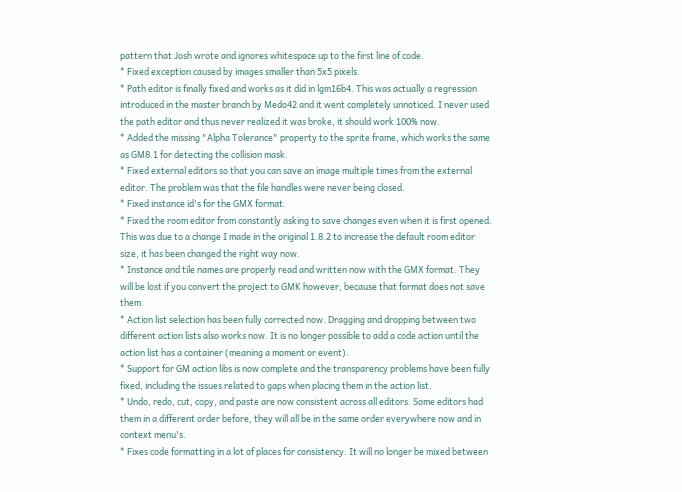pattern that Josh wrote and ignores whitespace up to the first line of code.
* Fixed exception caused by images smaller than 5x5 pixels.
* Path editor is finally fixed and works as it did in lgm16b4. This was actually a regression introduced in the master branch by Medo42 and it went completely unnoticed. I never used the path editor and thus never realized it was broke, it should work 100% now.
* Added the missing "Alpha Tolerance" property to the sprite frame, which works the same as GM8.1 for detecting the collision mask.
* Fixed external editors so that you can save an image multiple times from the external editor. The problem was that the file handles were never being closed.
* Fixed instance id's for the GMX format.
* Fixed the room editor from constantly asking to save changes even when it is first opened. This was due to a change I made in the original 1.8.2 to increase the default room editor size, it has been changed the right way now.
* Instance and tile names are properly read and written now with the GMX format. They will be lost if you convert the project to GMK however, because that format does not save them.
* Action list selection has been fully corrected now. Dragging and dropping between two different action lists also works now. It is no longer possible to add a code action until the action list has a container (meaning a moment or event).
* Support for GM action libs is now complete and the transparency problems have been fully fixed, including the issues related to gaps when placing them in the action list.
* Undo, redo, cut, copy, and paste are now consistent across all editors. Some editors had them in a different order before, they will all be in the same order everywhere now and in context menu's.
* Fixes code formatting in a lot of places for consistency. It will no longer be mixed between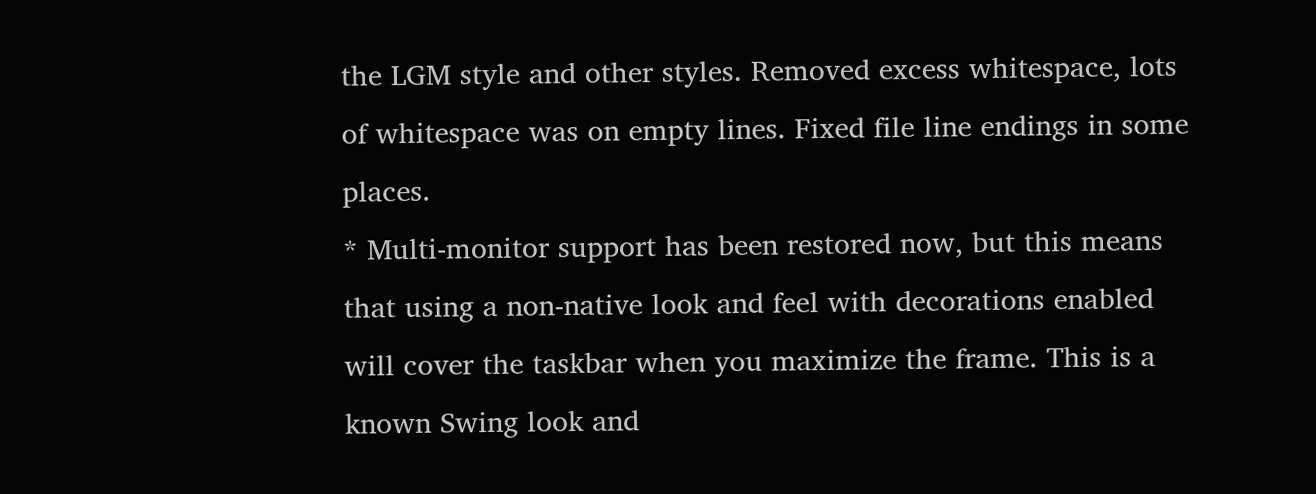the LGM style and other styles. Removed excess whitespace, lots of whitespace was on empty lines. Fixed file line endings in some places.
* Multi-monitor support has been restored now, but this means that using a non-native look and feel with decorations enabled will cover the taskbar when you maximize the frame. This is a known Swing look and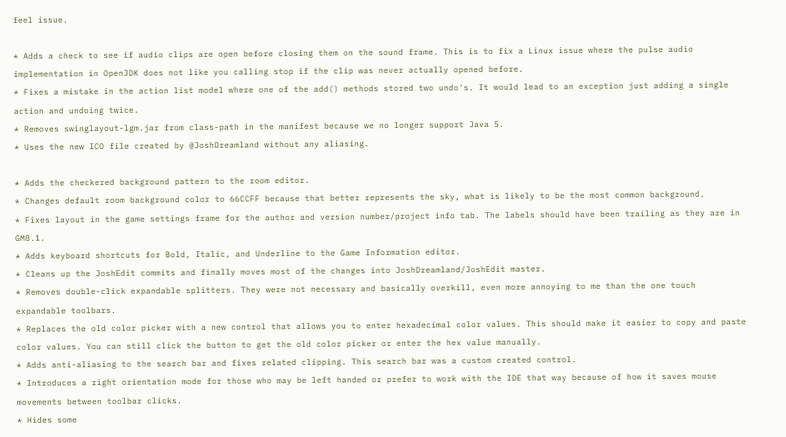feel issue.

* Adds a check to see if audio clips are open before closing them on the sound frame. This is to fix a Linux issue where the pulse audio implementation in OpenJDK does not like you calling stop if the clip was never actually opened before.
* Fixes a mistake in the action list model where one of the add() methods stored two undo's. It would lead to an exception just adding a single action and undoing twice.
* Removes swinglayout-lgm.jar from class-path in the manifest because we no longer support Java 5.
* Uses the new ICO file created by @JoshDreamland without any aliasing.

* Adds the checkered background pattern to the room editor.
* Changes default room background color to 66CCFF because that better represents the sky, what is likely to be the most common background.
* Fixes layout in the game settings frame for the author and version number/project info tab. The labels should have been trailing as they are in GM8.1.
* Adds keyboard shortcuts for Bold, Italic, and Underline to the Game Information editor.
* Cleans up the JoshEdit commits and finally moves most of the changes into JoshDreamland/JoshEdit master.
* Removes double-click expandable splitters. They were not necessary and basically overkill, even more annoying to me than the one touch expandable toolbars.
* Replaces the old color picker with a new control that allows you to enter hexadecimal color values. This should make it easier to copy and paste color values. You can still click the button to get the old color picker or enter the hex value manually.
* Adds anti-aliasing to the search bar and fixes related clipping. This search bar was a custom created control.
* Introduces a right orientation mode for those who may be left handed or prefer to work with the IDE that way because of how it saves mouse movements between toolbar clicks.
* Hides some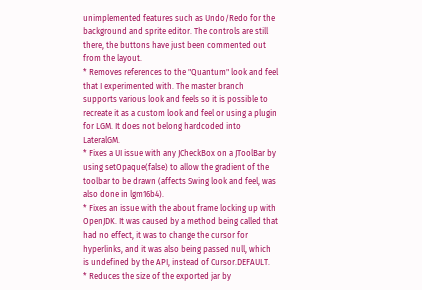unimplemented features such as Undo/Redo for the background and sprite editor. The controls are still there, the buttons have just been commented out from the layout.
* Removes references to the "Quantum" look and feel that I experimented with. The master branch supports various look and feels so it is possible to recreate it as a custom look and feel or using a plugin for LGM. It does not belong hardcoded into LateralGM.
* Fixes a UI issue with any JCheckBox on a JToolBar by using setOpaque(false) to allow the gradient of the toolbar to be drawn (affects Swing look and feel, was also done in lgm16b4).
* Fixes an issue with the about frame locking up with OpenJDK. It was caused by a method being called that had no effect, it was to change the cursor for hyperlinks, and it was also being passed null, which is undefined by the API, instead of Cursor.DEFAULT.
* Reduces the size of the exported jar by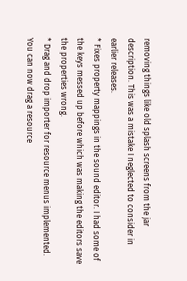removing things like old splash screens from the jar description. This was a mistake I neglected to consider in earlier releases.
* Fixes property mappings in the sound editor. I had some of the keys messed up before which was making the editors save the properties wrong.
* Drag and drop importer for resource menus implemented. You can now drag a resource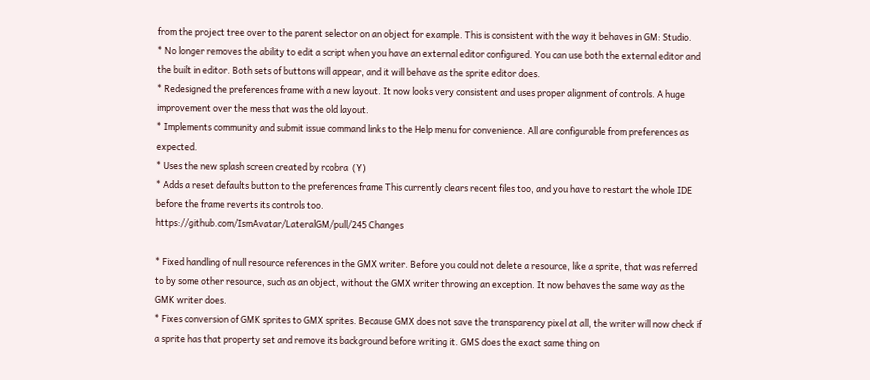from the project tree over to the parent selector on an object for example. This is consistent with the way it behaves in GM: Studio.
* No longer removes the ability to edit a script when you have an external editor configured. You can use both the external editor and the built in editor. Both sets of buttons will appear, and it will behave as the sprite editor does.
* Redesigned the preferences frame with a new layout. It now looks very consistent and uses proper alignment of controls. A huge improvement over the mess that was the old layout.
* Implements community and submit issue command links to the Help menu for convenience. All are configurable from preferences as expected.
* Uses the new splash screen created by rcobra  (Y)
* Adds a reset defaults button to the preferences frame This currently clears recent files too, and you have to restart the whole IDE before the frame reverts its controls too.
https://github.com/IsmAvatar/LateralGM/pull/245 Changes

* Fixed handling of null resource references in the GMX writer. Before you could not delete a resource, like a sprite, that was referred to by some other resource, such as an object, without the GMX writer throwing an exception. It now behaves the same way as the GMK writer does.
* Fixes conversion of GMK sprites to GMX sprites. Because GMX does not save the transparency pixel at all, the writer will now check if a sprite has that property set and remove its background before writing it. GMS does the exact same thing on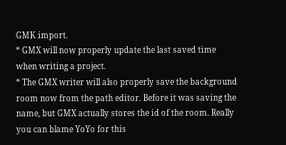GMK import.
* GMX will now properly update the last saved time when writing a project.
* The GMX writer will also properly save the background room now from the path editor. Before it was saving the name, but GMX actually stores the id of the room. Really you can blame YoYo for this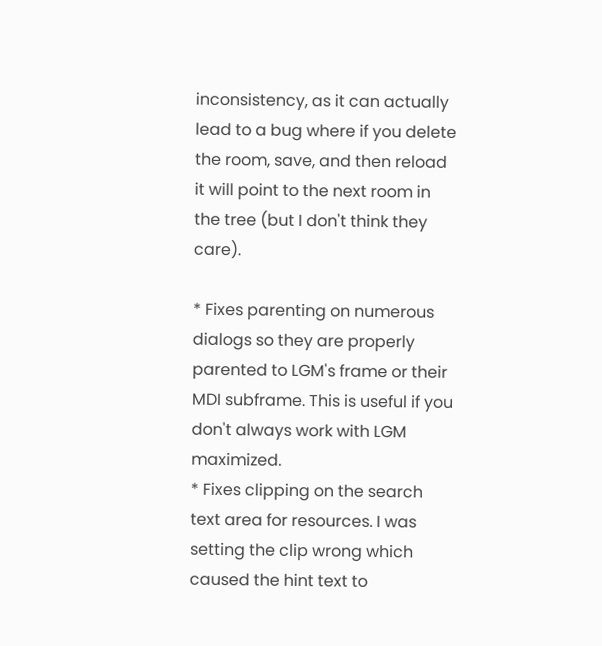inconsistency, as it can actually lead to a bug where if you delete the room, save, and then reload it will point to the next room in the tree (but I don't think they care).

* Fixes parenting on numerous dialogs so they are properly parented to LGM's frame or their MDI subframe. This is useful if you don't always work with LGM maximized.
* Fixes clipping on the search text area for resources. I was setting the clip wrong which caused the hint text to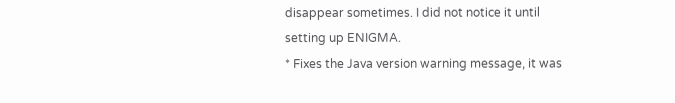disappear sometimes. I did not notice it until setting up ENIGMA.
* Fixes the Java version warning message, it was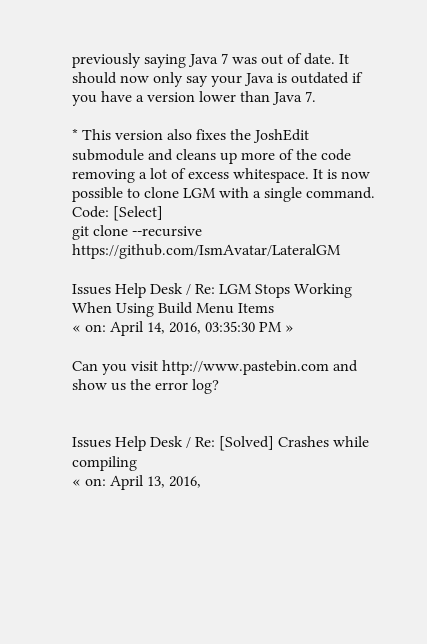previously saying Java 7 was out of date. It should now only say your Java is outdated if you have a version lower than Java 7.

* This version also fixes the JoshEdit submodule and cleans up more of the code removing a lot of excess whitespace. It is now possible to clone LGM with a single command.
Code: [Select]
git clone --recursive https://github.com/IsmAvatar/LateralGM

Issues Help Desk / Re: LGM Stops Working When Using Build Menu Items
« on: April 14, 2016, 03:35:30 PM »

Can you visit http://www.pastebin.com and show us the error log?


Issues Help Desk / Re: [Solved] Crashes while compiling
« on: April 13, 2016,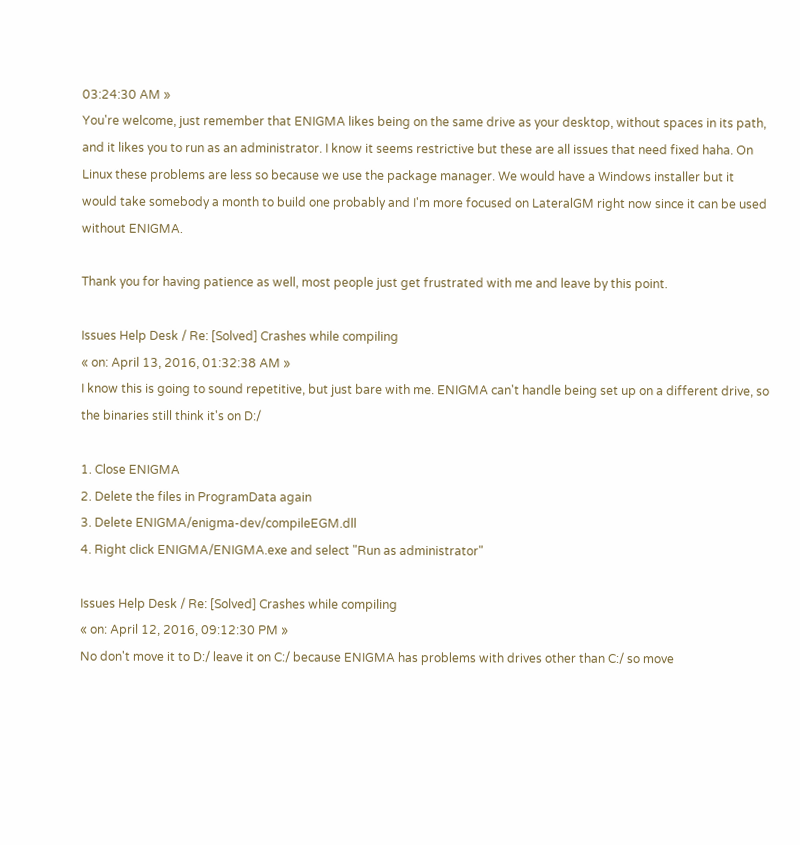03:24:30 AM »
You're welcome, just remember that ENIGMA likes being on the same drive as your desktop, without spaces in its path, and it likes you to run as an administrator. I know it seems restrictive but these are all issues that need fixed haha. On Linux these problems are less so because we use the package manager. We would have a Windows installer but it would take somebody a month to build one probably and I'm more focused on LateralGM right now since it can be used without ENIGMA.

Thank you for having patience as well, most people just get frustrated with me and leave by this point.

Issues Help Desk / Re: [Solved] Crashes while compiling
« on: April 13, 2016, 01:32:38 AM »
I know this is going to sound repetitive, but just bare with me. ENIGMA can't handle being set up on a different drive, so the binaries still think it's on D:/

1. Close ENIGMA
2. Delete the files in ProgramData again
3. Delete ENIGMA/enigma-dev/compileEGM.dll
4. Right click ENIGMA/ENIGMA.exe and select "Run as administrator"

Issues Help Desk / Re: [Solved] Crashes while compiling
« on: April 12, 2016, 09:12:30 PM »
No don't move it to D:/ leave it on C:/ because ENIGMA has problems with drives other than C:/ so move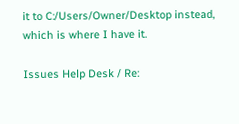it to C:/Users/Owner/Desktop instead, which is where I have it.

Issues Help Desk / Re: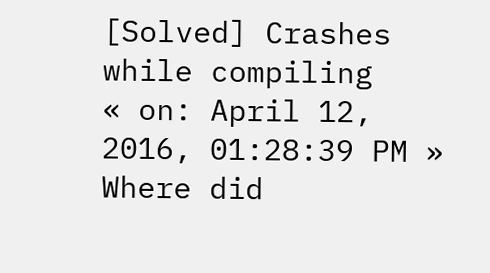[Solved] Crashes while compiling
« on: April 12, 2016, 01:28:39 PM »
Where did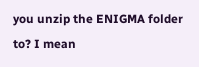you unzip the ENIGMA folder to? I mean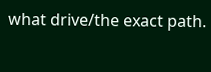what drive/the exact path.